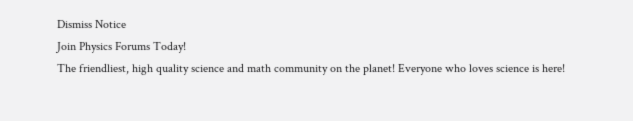Dismiss Notice
Join Physics Forums Today!
The friendliest, high quality science and math community on the planet! Everyone who loves science is here!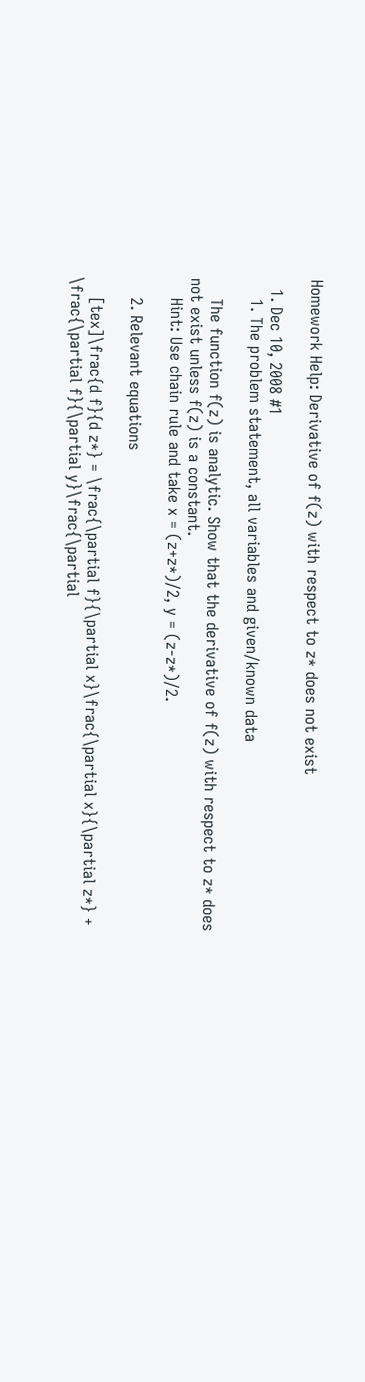Homework Help: Derivative of f(z) with respect to z* does not exist

  1. Dec 10, 2008 #1
    1. The problem statement, all variables and given/known data

    The function f(z) is analytic. Show that the derivative of f(z) with respect to z* does not exist unless f(z) is a constant.
    Hint: Use chain rule and take x = (z+z*)/2, y = (z-z*)/2.

    2. Relevant equations

    [tex]\frac{d f}{d z*} = \frac{\partial f}{\partial x}\frac{\partial x}{\partial z*} + \frac{\partial f}{\partial y}\frac{\partial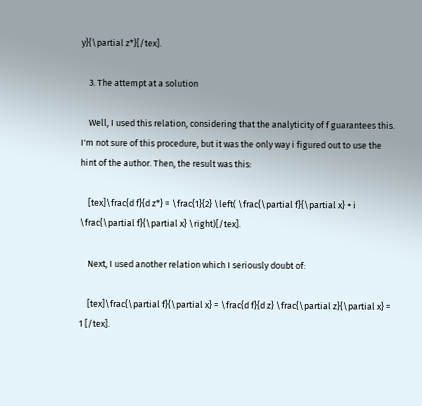y}{\partial z*}[/tex].

    3. The attempt at a solution

    Well, I used this relation, considering that the analyticity of f guarantees this. I'm not sure of this procedure, but it was the only way i figured out to use the hint of the author. Then, the result was this:

    [tex]\frac{d f}{d z*} = \frac{1}{2} \left( \frac{\partial f}{\partial x} + i \frac{\partial f}{\partial x} \right)[/tex].

    Next, I used another relation which I seriously doubt of:

    [tex]\frac{\partial f}{\partial x} = \frac{d f}{d z} \frac{\partial z}{\partial x} = 1 [/tex].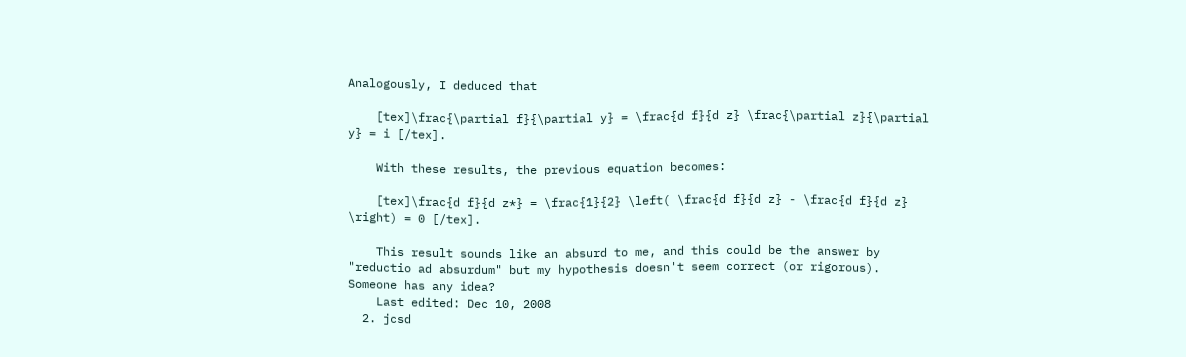Analogously, I deduced that

    [tex]\frac{\partial f}{\partial y} = \frac{d f}{d z} \frac{\partial z}{\partial y} = i [/tex].

    With these results, the previous equation becomes:

    [tex]\frac{d f}{d z*} = \frac{1}{2} \left( \frac{d f}{d z} - \frac{d f}{d z} \right) = 0 [/tex].

    This result sounds like an absurd to me, and this could be the answer by "reductio ad absurdum" but my hypothesis doesn't seem correct (or rigorous). Someone has any idea?
    Last edited: Dec 10, 2008
  2. jcsd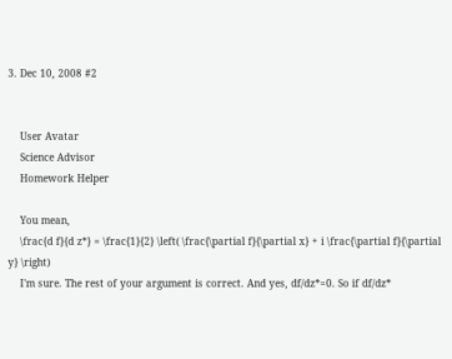3. Dec 10, 2008 #2


    User Avatar
    Science Advisor
    Homework Helper

    You mean,
    \frac{d f}{d z*} = \frac{1}{2} \left( \frac{\partial f}{\partial x} + i \frac{\partial f}{\partial y} \right)
    I'm sure. The rest of your argument is correct. And yes, df/dz*=0. So if df/dz*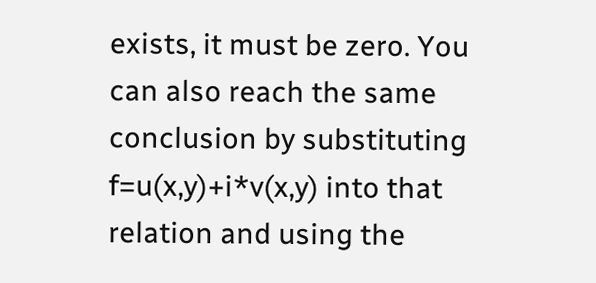exists, it must be zero. You can also reach the same conclusion by substituting f=u(x,y)+i*v(x,y) into that relation and using the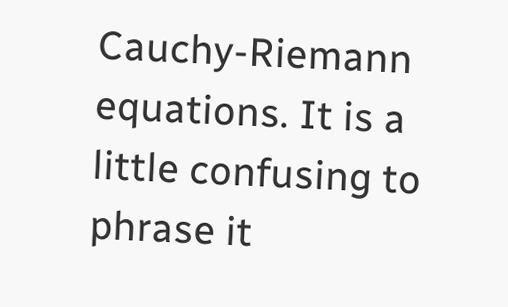Cauchy-Riemann equations. It is a little confusing to phrase it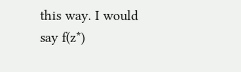this way. I would say f(z*)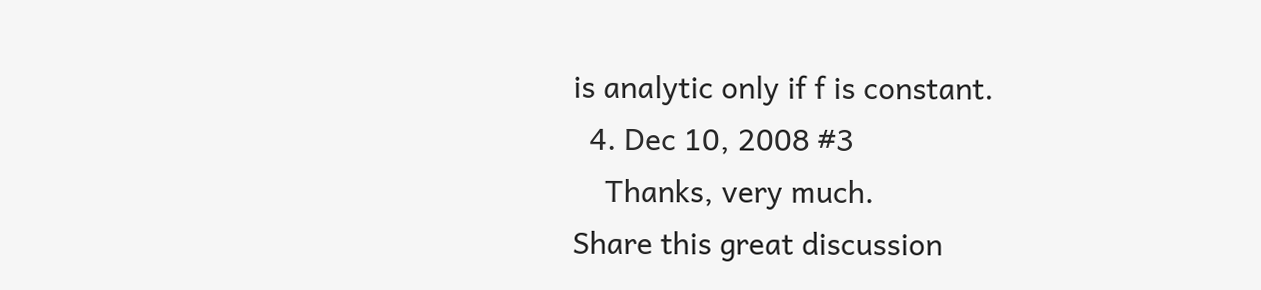is analytic only if f is constant.
  4. Dec 10, 2008 #3
    Thanks, very much.
Share this great discussion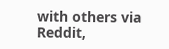with others via Reddit,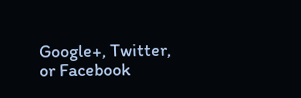Google+, Twitter, or Facebook